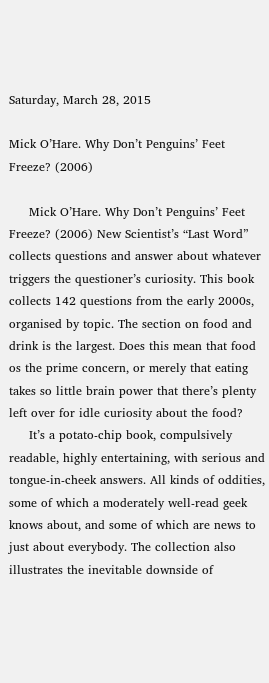Saturday, March 28, 2015

Mick O’Hare. Why Don’t Penguins’ Feet Freeze? (2006)

     Mick O’Hare. Why Don’t Penguins’ Feet Freeze? (2006) New Scientist’s “Last Word” collects questions and answer about whatever triggers the questioner’s curiosity. This book collects 142 questions from the early 2000s, organised by topic. The section on food and drink is the largest. Does this mean that food os the prime concern, or merely that eating takes so little brain power that there’s plenty left over for idle curiosity about the food?
     It’s a potato-chip book, compulsively readable, highly entertaining, with serious and tongue-in-cheek answers. All kinds of oddities, some of which a moderately well-read geek knows about, and some of which are news to just about everybody. The collection also illustrates the inevitable downside of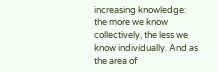increasing knowledge: the more we know collectively, the less we know individually. And as the area of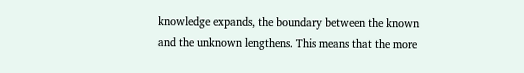knowledge expands, the boundary between the known and the unknown lengthens. This means that the more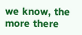we know, the more there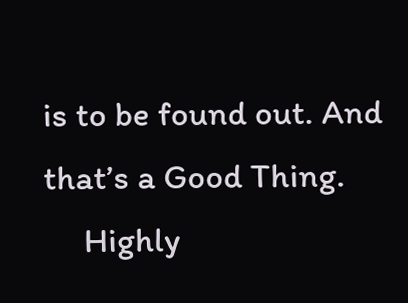is to be found out. And that’s a Good Thing.
     Highly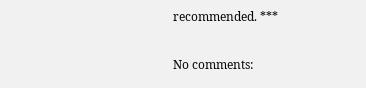recommended. ***

No comments: